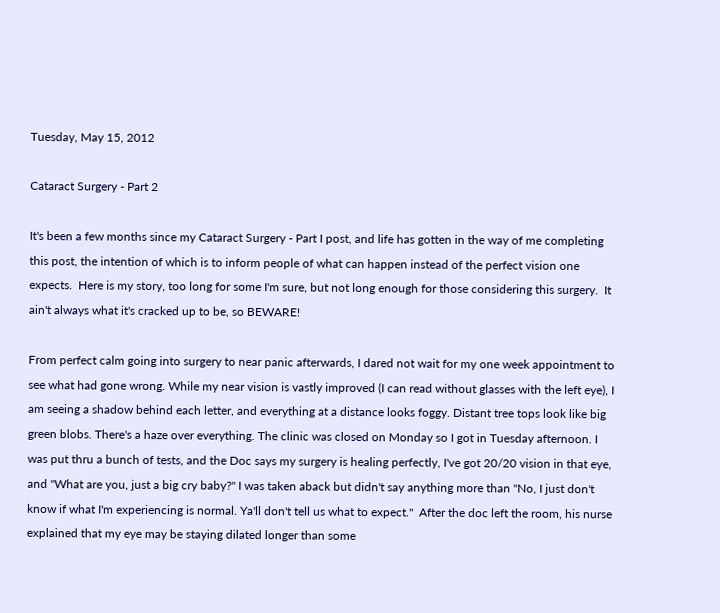Tuesday, May 15, 2012

Cataract Surgery - Part 2

It's been a few months since my Cataract Surgery - Part I post, and life has gotten in the way of me completing this post, the intention of which is to inform people of what can happen instead of the perfect vision one expects.  Here is my story, too long for some I'm sure, but not long enough for those considering this surgery.  It ain't always what it's cracked up to be, so BEWARE!

From perfect calm going into surgery to near panic afterwards, I dared not wait for my one week appointment to see what had gone wrong. While my near vision is vastly improved (I can read without glasses with the left eye), I am seeing a shadow behind each letter, and everything at a distance looks foggy. Distant tree tops look like big green blobs. There's a haze over everything. The clinic was closed on Monday so I got in Tuesday afternoon. I was put thru a bunch of tests, and the Doc says my surgery is healing perfectly, I've got 20/20 vision in that eye, and "What are you, just a big cry baby?" I was taken aback but didn't say anything more than "No, I just don't know if what I'm experiencing is normal. Ya'll don't tell us what to expect."  After the doc left the room, his nurse explained that my eye may be staying dilated longer than some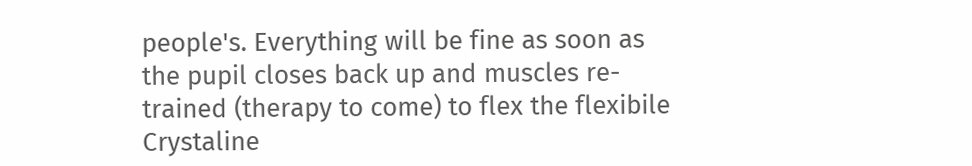people's. Everything will be fine as soon as the pupil closes back up and muscles re-trained (therapy to come) to flex the flexibile Crystaline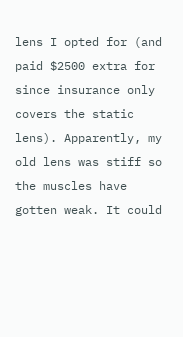lens I opted for (and paid $2500 extra for since insurance only covers the static lens). Apparently, my old lens was stiff so the muscles have gotten weak. It could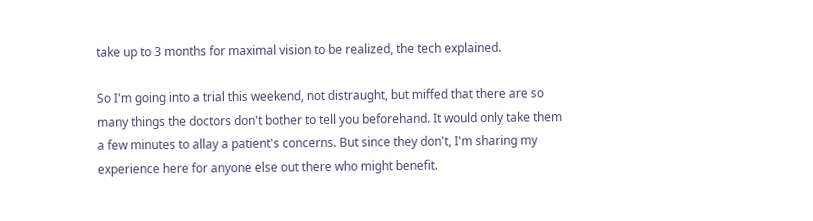take up to 3 months for maximal vision to be realized, the tech explained.

So I'm going into a trial this weekend, not distraught, but miffed that there are so many things the doctors don't bother to tell you beforehand. It would only take them a few minutes to allay a patient's concerns. But since they don't, I'm sharing my experience here for anyone else out there who might benefit.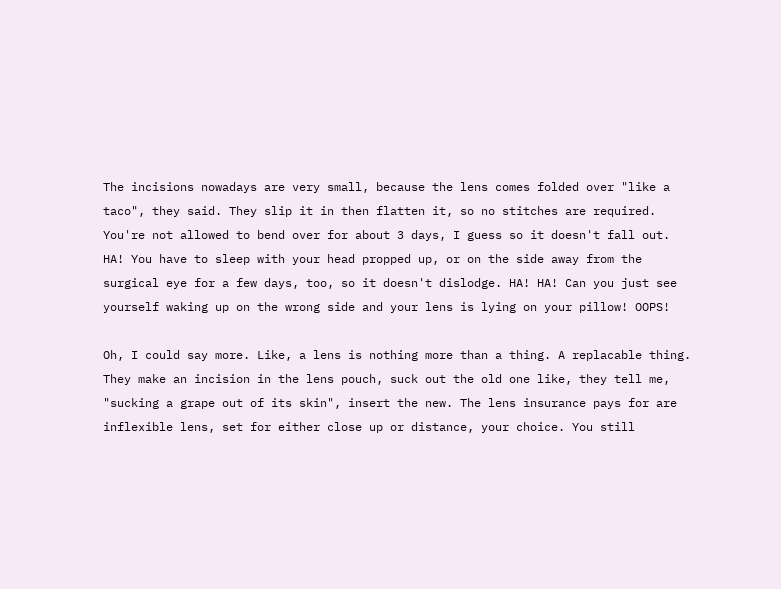The incisions nowadays are very small, because the lens comes folded over "like a taco", they said. They slip it in then flatten it, so no stitches are required. You're not allowed to bend over for about 3 days, I guess so it doesn't fall out. HA! You have to sleep with your head propped up, or on the side away from the surgical eye for a few days, too, so it doesn't dislodge. HA! HA! Can you just see yourself waking up on the wrong side and your lens is lying on your pillow! OOPS!

Oh, I could say more. Like, a lens is nothing more than a thing. A replacable thing. They make an incision in the lens pouch, suck out the old one like, they tell me, "sucking a grape out of its skin", insert the new. The lens insurance pays for are inflexible lens, set for either close up or distance, your choice. You still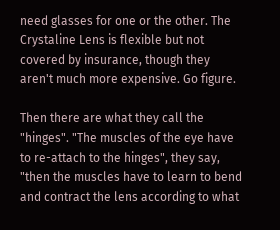need glasses for one or the other. The Crystaline Lens is flexible but not covered by insurance, though they aren't much more expensive. Go figure.

Then there are what they call the "hinges". "The muscles of the eye have to re-attach to the hinges", they say, "then the muscles have to learn to bend and contract the lens according to what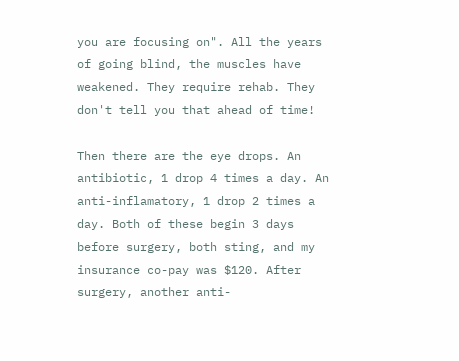you are focusing on". All the years of going blind, the muscles have weakened. They require rehab. They don't tell you that ahead of time!

Then there are the eye drops. An antibiotic, 1 drop 4 times a day. An anti-inflamatory, 1 drop 2 times a day. Both of these begin 3 days before surgery, both sting, and my insurance co-pay was $120. After surgery, another anti-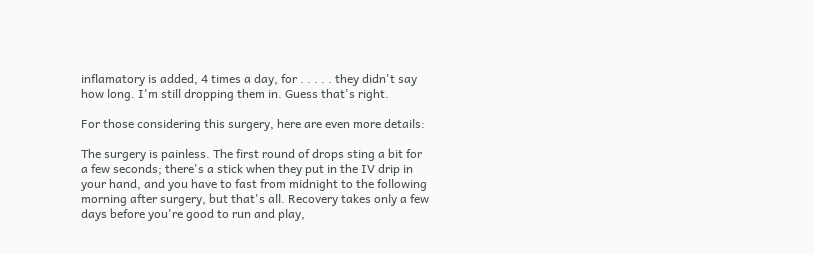inflamatory is added, 4 times a day, for . . . . . they didn't say how long. I'm still dropping them in. Guess that's right.

For those considering this surgery, here are even more details:

The surgery is painless. The first round of drops sting a bit for a few seconds; there's a stick when they put in the IV drip in your hand, and you have to fast from midnight to the following morning after surgery, but that's all. Recovery takes only a few days before you're good to run and play,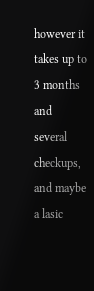however it takes up to 3 months and several checkups, and maybe a lasic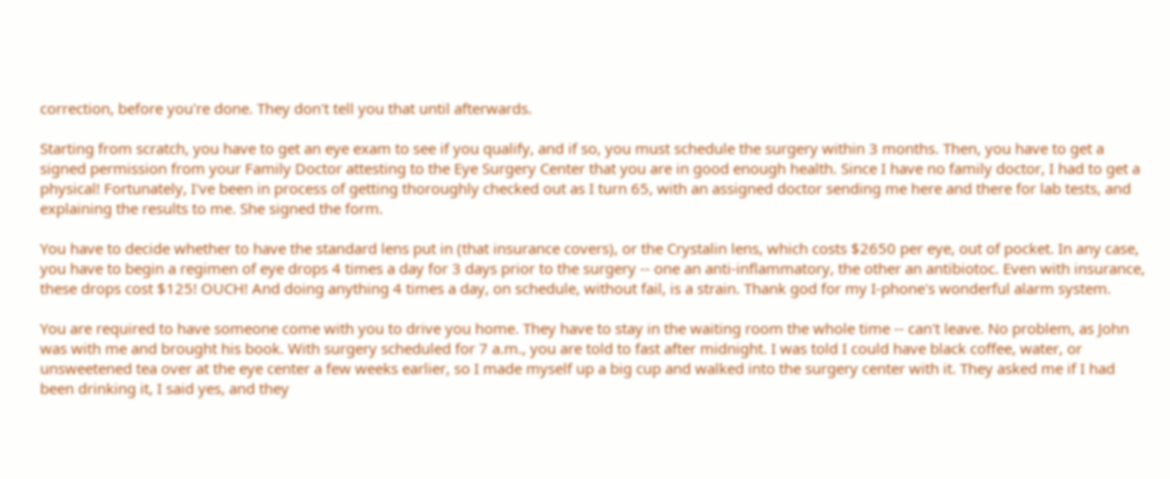correction, before you're done. They don't tell you that until afterwards.

Starting from scratch, you have to get an eye exam to see if you qualify, and if so, you must schedule the surgery within 3 months. Then, you have to get a signed permission from your Family Doctor attesting to the Eye Surgery Center that you are in good enough health. Since I have no family doctor, I had to get a physical! Fortunately, I've been in process of getting thoroughly checked out as I turn 65, with an assigned doctor sending me here and there for lab tests, and explaining the results to me. She signed the form.

You have to decide whether to have the standard lens put in (that insurance covers), or the Crystalin lens, which costs $2650 per eye, out of pocket. In any case, you have to begin a regimen of eye drops 4 times a day for 3 days prior to the surgery -- one an anti-inflammatory, the other an antibiotoc. Even with insurance, these drops cost $125! OUCH! And doing anything 4 times a day, on schedule, without fail, is a strain. Thank god for my I-phone's wonderful alarm system.

You are required to have someone come with you to drive you home. They have to stay in the waiting room the whole time -- can't leave. No problem, as John was with me and brought his book. With surgery scheduled for 7 a.m., you are told to fast after midnight. I was told I could have black coffee, water, or unsweetened tea over at the eye center a few weeks earlier, so I made myself up a big cup and walked into the surgery center with it. They asked me if I had been drinking it, I said yes, and they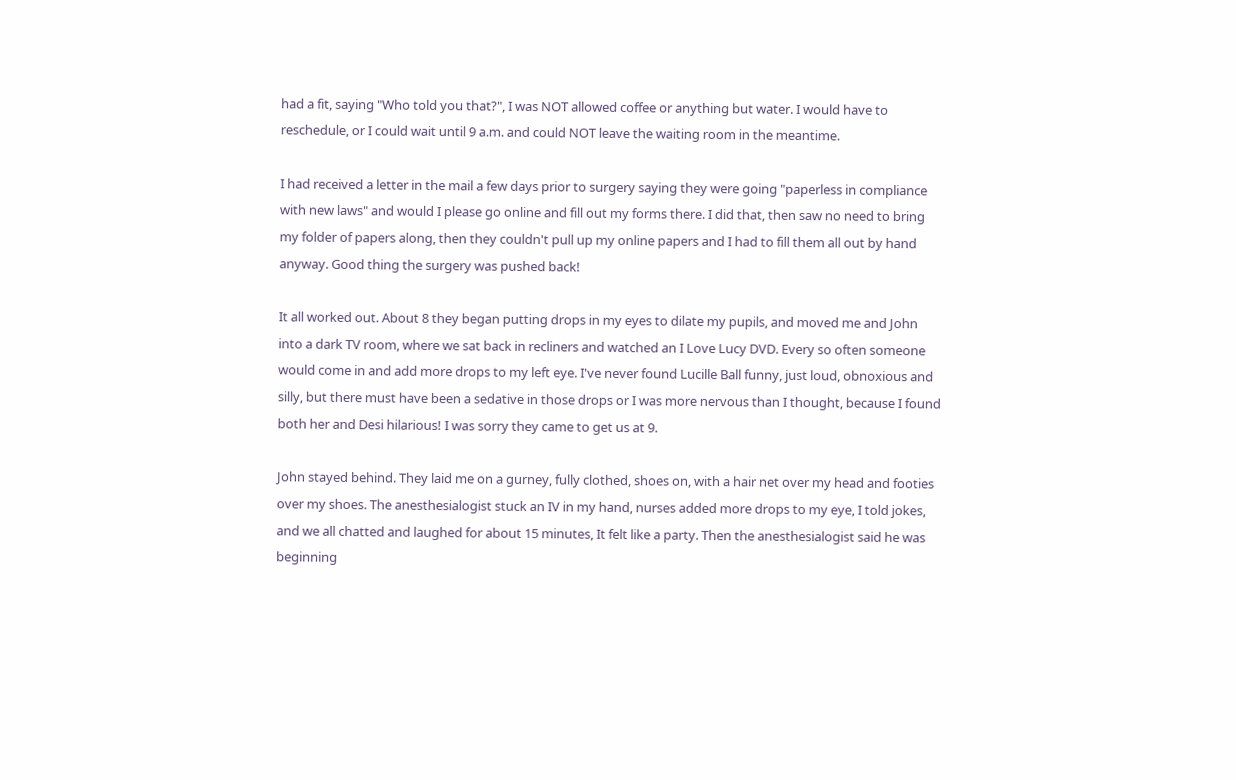had a fit, saying "Who told you that?", I was NOT allowed coffee or anything but water. I would have to reschedule, or I could wait until 9 a.m. and could NOT leave the waiting room in the meantime.

I had received a letter in the mail a few days prior to surgery saying they were going "paperless in compliance with new laws" and would I please go online and fill out my forms there. I did that, then saw no need to bring my folder of papers along, then they couldn't pull up my online papers and I had to fill them all out by hand anyway. Good thing the surgery was pushed back!

It all worked out. About 8 they began putting drops in my eyes to dilate my pupils, and moved me and John into a dark TV room, where we sat back in recliners and watched an I Love Lucy DVD. Every so often someone would come in and add more drops to my left eye. I've never found Lucille Ball funny, just loud, obnoxious and silly, but there must have been a sedative in those drops or I was more nervous than I thought, because I found both her and Desi hilarious! I was sorry they came to get us at 9.

John stayed behind. They laid me on a gurney, fully clothed, shoes on, with a hair net over my head and footies over my shoes. The anesthesialogist stuck an IV in my hand, nurses added more drops to my eye, I told jokes, and we all chatted and laughed for about 15 minutes, It felt like a party. Then the anesthesialogist said he was beginning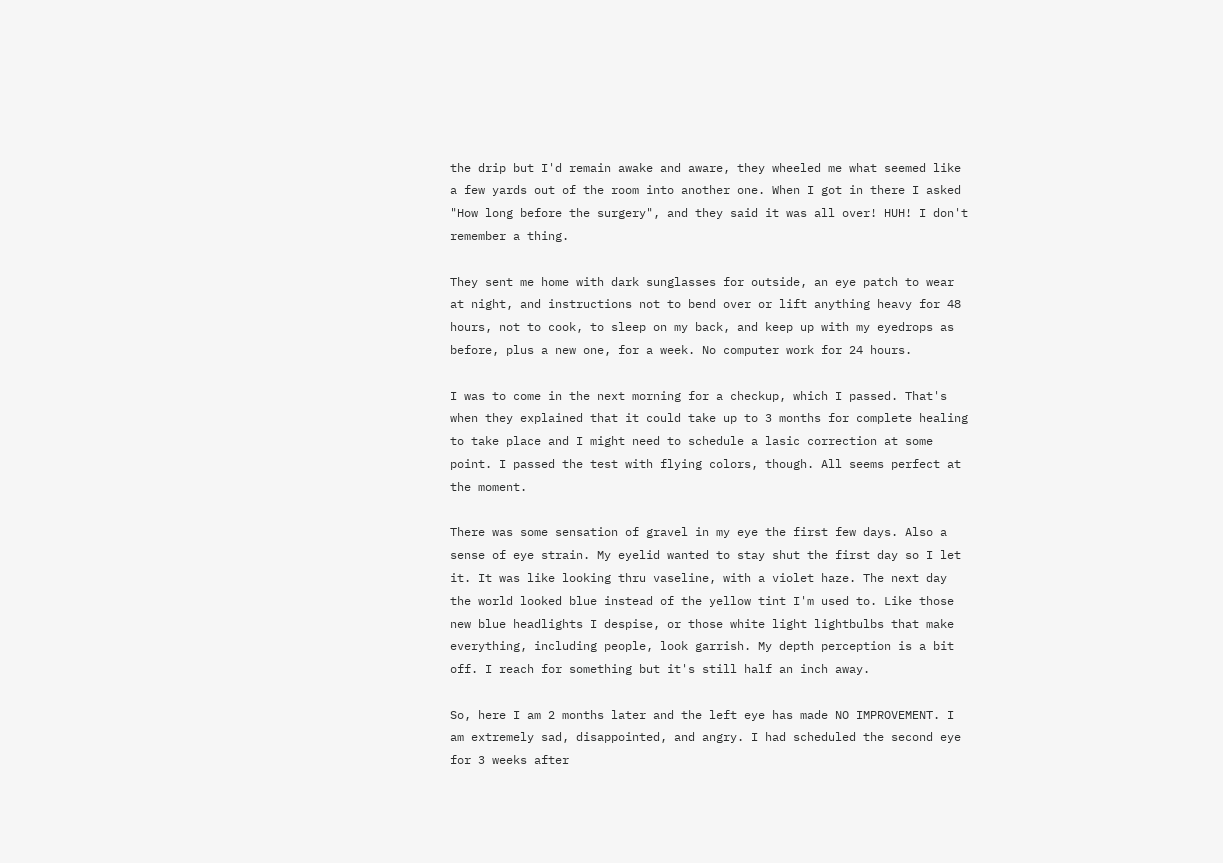the drip but I'd remain awake and aware, they wheeled me what seemed like a few yards out of the room into another one. When I got in there I asked "How long before the surgery", and they said it was all over! HUH! I don't remember a thing.

They sent me home with dark sunglasses for outside, an eye patch to wear at night, and instructions not to bend over or lift anything heavy for 48 hours, not to cook, to sleep on my back, and keep up with my eyedrops as before, plus a new one, for a week. No computer work for 24 hours.

I was to come in the next morning for a checkup, which I passed. That's when they explained that it could take up to 3 months for complete healing to take place and I might need to schedule a lasic correction at some point. I passed the test with flying colors, though. All seems perfect at the moment.

There was some sensation of gravel in my eye the first few days. Also a sense of eye strain. My eyelid wanted to stay shut the first day so I let it. It was like looking thru vaseline, with a violet haze. The next day the world looked blue instead of the yellow tint I'm used to. Like those new blue headlights I despise, or those white light lightbulbs that make everything, including people, look garrish. My depth perception is a bit off. I reach for something but it's still half an inch away.

So, here I am 2 months later and the left eye has made NO IMPROVEMENT. I am extremely sad, disappointed, and angry. I had scheduled the second eye for 3 weeks after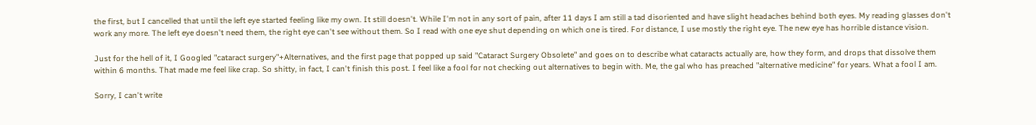the first, but I cancelled that until the left eye started feeling like my own. It still doesn't. While I'm not in any sort of pain, after 11 days I am still a tad disoriented and have slight headaches behind both eyes. My reading glasses don't work any more. The left eye doesn't need them, the right eye can't see without them. So I read with one eye shut depending on which one is tired. For distance, I use mostly the right eye. The new eye has horrible distance vision.

Just for the hell of it, I Googled "cataract surgery"+Alternatives, and the first page that popped up said "Cataract Surgery Obsolete" and goes on to describe what cataracts actually are, how they form, and drops that dissolve them within 6 months. That made me feel like crap. So shitty, in fact, I can't finish this post. I feel like a fool for not checking out alternatives to begin with. Me, the gal who has preached "alternative medicine" for years. What a fool I am.

Sorry, I can't write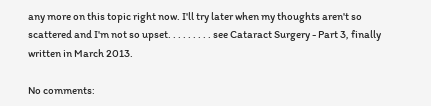any more on this topic right now. I'll try later when my thoughts aren't so scattered and I'm not so upset. . . . . . . . . see Cataract Surgery - Part 3, finally written in March 2013.

No comments: